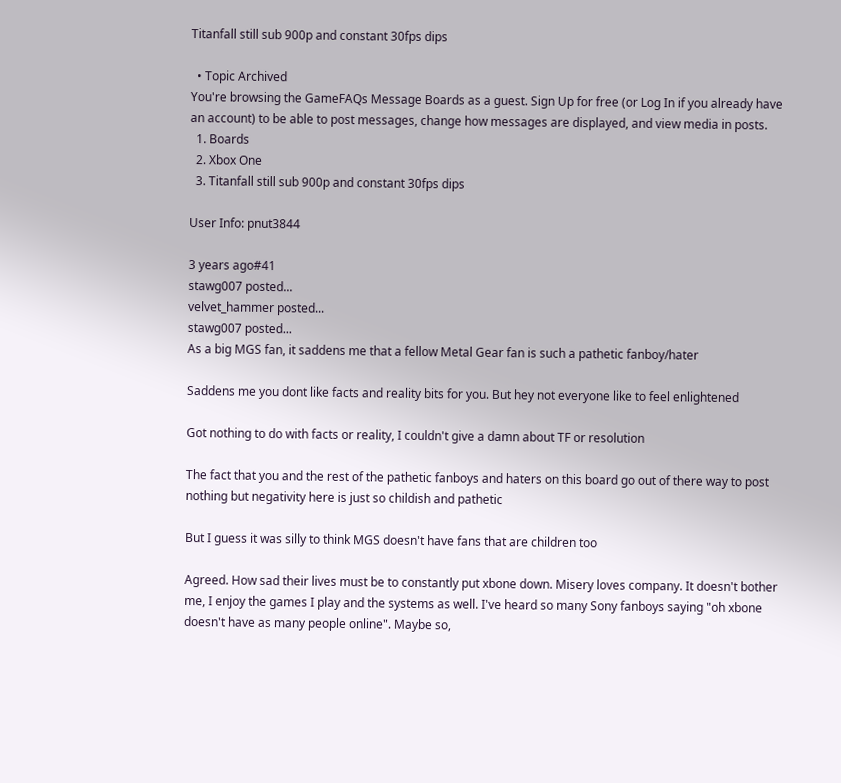Titanfall still sub 900p and constant 30fps dips

  • Topic Archived
You're browsing the GameFAQs Message Boards as a guest. Sign Up for free (or Log In if you already have an account) to be able to post messages, change how messages are displayed, and view media in posts.
  1. Boards
  2. Xbox One
  3. Titanfall still sub 900p and constant 30fps dips

User Info: pnut3844

3 years ago#41
stawg007 posted...
velvet_hammer posted...
stawg007 posted...
As a big MGS fan, it saddens me that a fellow Metal Gear fan is such a pathetic fanboy/hater

Saddens me you dont like facts and reality bits for you. But hey not everyone like to feel enlightened

Got nothing to do with facts or reality, I couldn't give a damn about TF or resolution

The fact that you and the rest of the pathetic fanboys and haters on this board go out of there way to post nothing but negativity here is just so childish and pathetic

But I guess it was silly to think MGS doesn't have fans that are children too

Agreed. How sad their lives must be to constantly put xbone down. Misery loves company. It doesn't bother me, I enjoy the games I play and the systems as well. I've heard so many Sony fanboys saying "oh xbone doesn't have as many people online". Maybe so,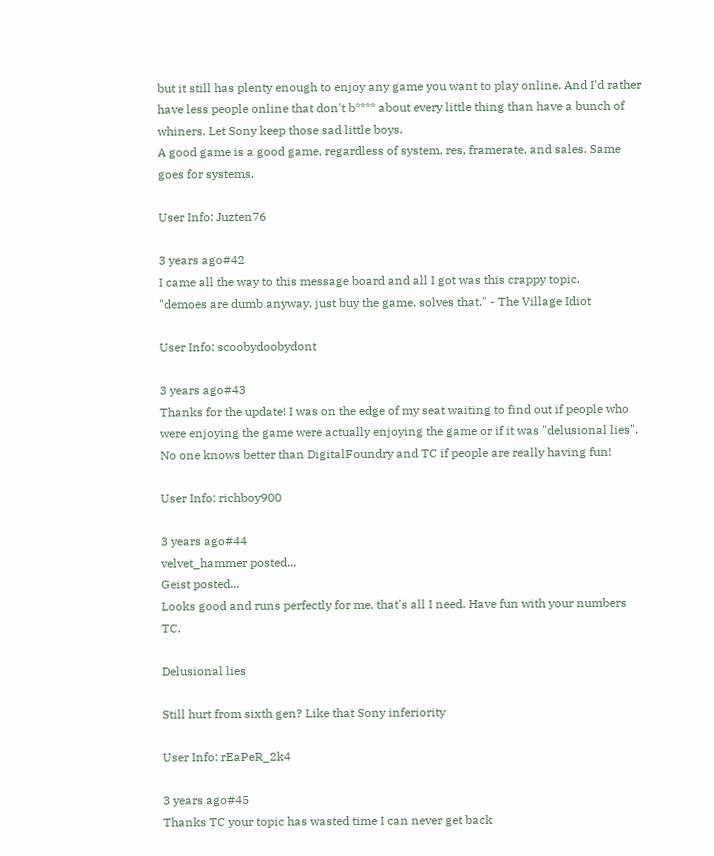but it still has plenty enough to enjoy any game you want to play online. And I'd rather have less people online that don't b**** about every little thing than have a bunch of whiners. Let Sony keep those sad little boys.
A good game is a good game, regardless of system, res, framerate, and sales. Same goes for systems.

User Info: Juzten76

3 years ago#42
I came all the way to this message board and all I got was this crappy topic.
"demoes are dumb anyway. just buy the game. solves that." - The Village Idiot

User Info: scoobydoobydont

3 years ago#43
Thanks for the update! I was on the edge of my seat waiting to find out if people who were enjoying the game were actually enjoying the game or if it was "delusional lies". No one knows better than DigitalFoundry and TC if people are really having fun!

User Info: richboy900

3 years ago#44
velvet_hammer posted...
Geist posted...
Looks good and runs perfectly for me, that's all I need. Have fun with your numbers TC.

Delusional lies

Still hurt from sixth gen? Like that Sony inferiority

User Info: rEaPeR_2k4

3 years ago#45
Thanks TC your topic has wasted time I can never get back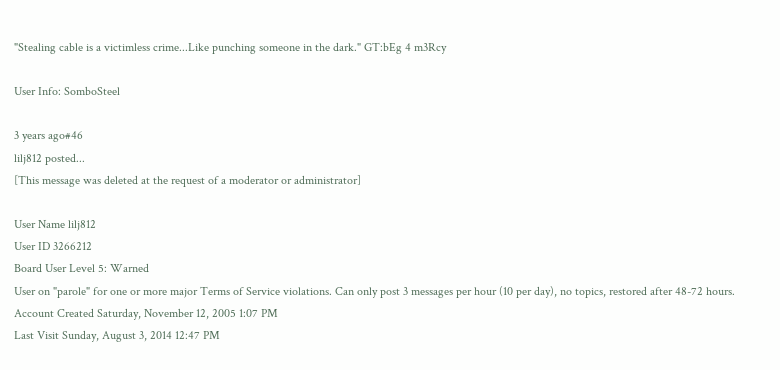"Stealing cable is a victimless crime...Like punching someone in the dark." GT:bEg 4 m3Rcy

User Info: SomboSteel

3 years ago#46
lilj812 posted...
[This message was deleted at the request of a moderator or administrator]

User Name lilj812
User ID 3266212
Board User Level 5: Warned
User on "parole" for one or more major Terms of Service violations. Can only post 3 messages per hour (10 per day), no topics, restored after 48-72 hours.
Account Created Saturday, November 12, 2005 1:07 PM
Last Visit Sunday, August 3, 2014 12:47 PM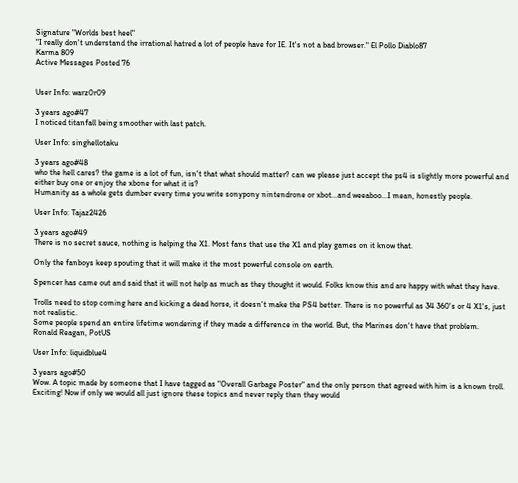Signature "Worlds best heel"
"I really don't understand the irrational hatred a lot of people have for IE. It's not a bad browser." El Pollo Diablo87
Karma 809
Active Messages Posted 76


User Info: warz0r09

3 years ago#47
I noticed titanfall being smoother with last patch.

User Info: singhellotaku

3 years ago#48
who the hell cares? the game is a lot of fun, isn't that what should matter? can we please just accept the ps4 is slightly more powerful and either buy one or enjoy the xbone for what it is?
Humanity as a whole gets dumber every time you write sonypony nintendrone or xbot...and weeaboo...I mean, honestly people.

User Info: Tajaz2426

3 years ago#49
There is no secret sauce, nothing is helping the X1. Most fans that use the X1 and play games on it know that.

Only the fanboys keep spouting that it will make it the most powerful console on earth.

Spencer has came out and said that it will not help as much as they thought it would. Folks know this and are happy with what they have.

Trolls need to stop coming here and kicking a dead horse, it doesn't make the PS4 better. There is no powerful as 34 360's or 4 X1's, just not realistic.
Some people spend an entire lifetime wondering if they made a difference in the world. But, the Marines don't have that problem.
Ronald Reagan, PotUS

User Info: liquidblue4

3 years ago#50
Wow. A topic made by someone that I have tagged as "Overall Garbage Poster" and the only person that agreed with him is a known troll. Exciting! Now if only we would all just ignore these topics and never reply then they would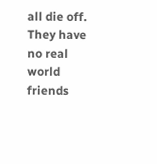all die off. They have no real world friends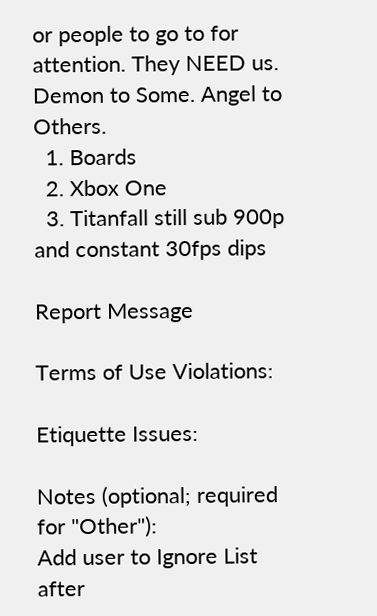or people to go to for attention. They NEED us.
Demon to Some. Angel to Others.
  1. Boards
  2. Xbox One
  3. Titanfall still sub 900p and constant 30fps dips

Report Message

Terms of Use Violations:

Etiquette Issues:

Notes (optional; required for "Other"):
Add user to Ignore List after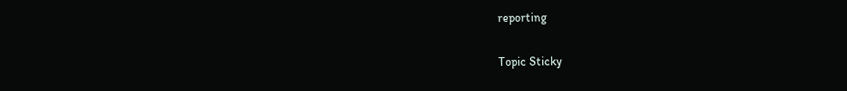reporting

Topic Sticky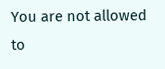You are not allowed to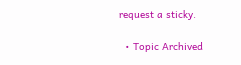request a sticky.

  • Topic Archived